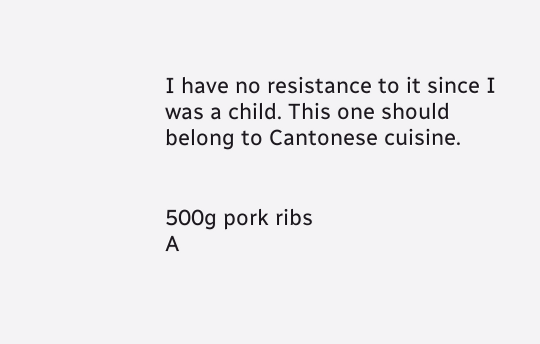I have no resistance to it since I was a child. This one should belong to Cantonese cuisine.


500g pork ribs
A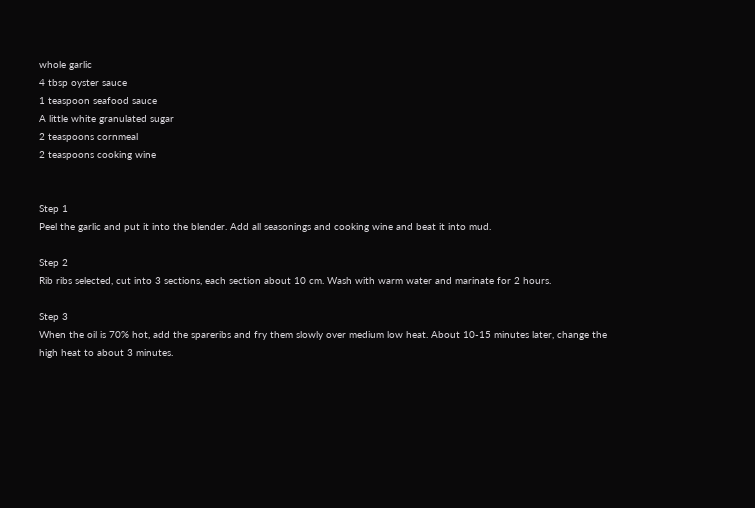whole garlic
4 tbsp oyster sauce
1 teaspoon seafood sauce
A little white granulated sugar
2 teaspoons cornmeal
2 teaspoons cooking wine


Step 1
Peel the garlic and put it into the blender. Add all seasonings and cooking wine and beat it into mud.

Step 2
Rib ribs selected, cut into 3 sections, each section about 10 cm. Wash with warm water and marinate for 2 hours.

Step 3
When the oil is 70% hot, add the spareribs and fry them slowly over medium low heat. About 10-15 minutes later, change the high heat to about 3 minutes.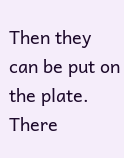Then they can be put on the plate. There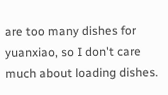are too many dishes for yuanxiao, so I don't care much about loading dishes.